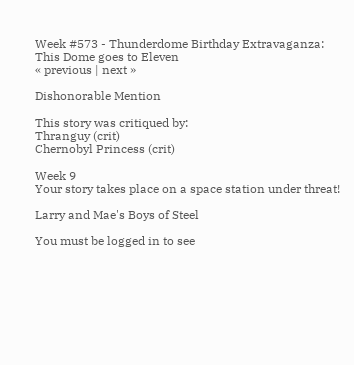Week #573 - Thunderdome Birthday Extravaganza: This Dome goes to Eleven
« previous | next »

Dishonorable Mention

This story was critiqued by:
Thranguy (crit)
Chernobyl Princess (crit)

Week 9
Your story takes place on a space station under threat!

Larry and Mae's Boys of Steel

You must be logged in to see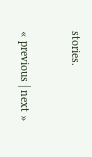stories.

« previous | next »